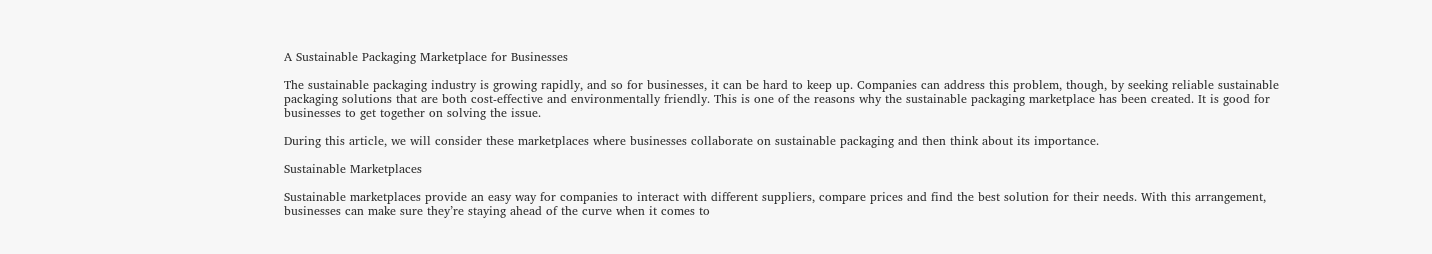A Sustainable Packaging Marketplace for Businesses

The sustainable packaging industry is growing rapidly, and so for businesses, it can be hard to keep up. Companies can address this problem, though, by seeking reliable sustainable packaging solutions that are both cost-effective and environmentally friendly. This is one of the reasons why the sustainable packaging marketplace has been created. It is good for businesses to get together on solving the issue.

During this article, we will consider these marketplaces where businesses collaborate on sustainable packaging and then think about its importance.

Sustainable Marketplaces

Sustainable marketplaces provide an easy way for companies to interact with different suppliers, compare prices and find the best solution for their needs. With this arrangement, businesses can make sure they’re staying ahead of the curve when it comes to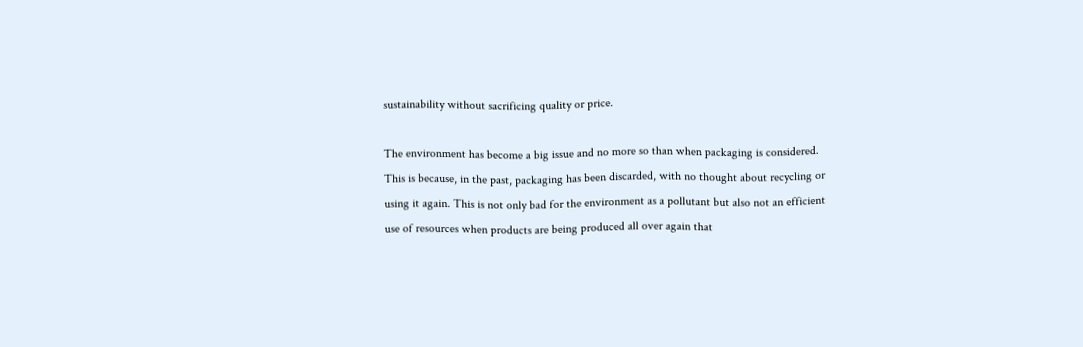sustainability without sacrificing quality or price.

The environment has become a big issue and no more so than when packaging is considered. This is because, in the past, packaging has been discarded, with no thought about recycling or using it again. This is not only bad for the environment as a pollutant but also not an efficient use of resources when products are being produced all over again that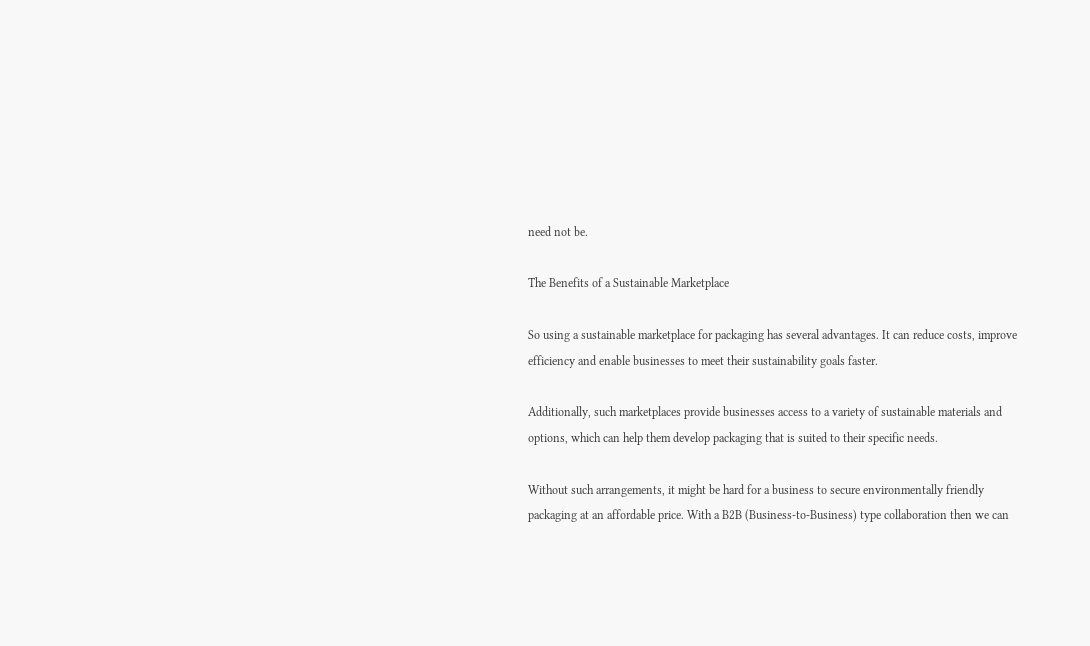need not be.

The Benefits of a Sustainable Marketplace

So using a sustainable marketplace for packaging has several advantages. It can reduce costs, improve efficiency and enable businesses to meet their sustainability goals faster.

Additionally, such marketplaces provide businesses access to a variety of sustainable materials and options, which can help them develop packaging that is suited to their specific needs.

Without such arrangements, it might be hard for a business to secure environmentally friendly packaging at an affordable price. With a B2B (Business-to-Business) type collaboration then we can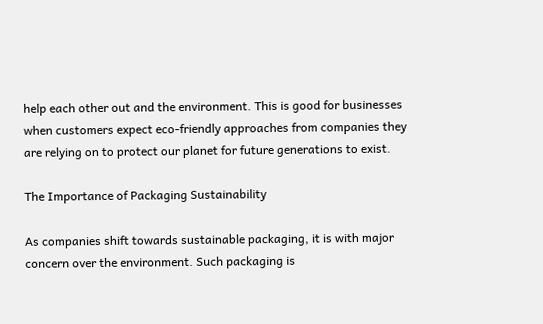help each other out and the environment. This is good for businesses when customers expect eco-friendly approaches from companies they are relying on to protect our planet for future generations to exist.

The Importance of Packaging Sustainability

As companies shift towards sustainable packaging, it is with major concern over the environment. Such packaging is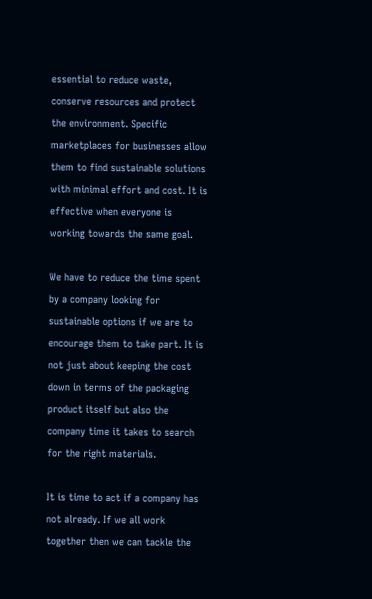essential to reduce waste, conserve resources and protect the environment. Specific marketplaces for businesses allow them to find sustainable solutions with minimal effort and cost. It is effective when everyone is working towards the same goal.

We have to reduce the time spent by a company looking for sustainable options if we are to encourage them to take part. It is not just about keeping the cost down in terms of the packaging product itself but also the company time it takes to search for the right materials.

It is time to act if a company has not already. If we all work together then we can tackle the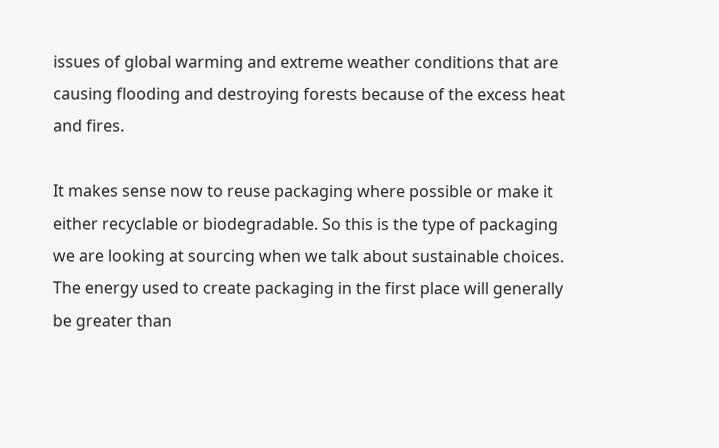issues of global warming and extreme weather conditions that are causing flooding and destroying forests because of the excess heat and fires.

It makes sense now to reuse packaging where possible or make it either recyclable or biodegradable. So this is the type of packaging we are looking at sourcing when we talk about sustainable choices. The energy used to create packaging in the first place will generally be greater than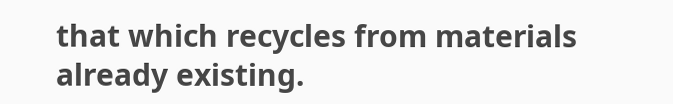that which recycles from materials already existing.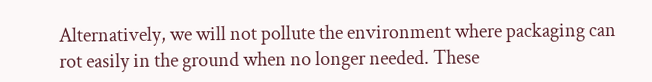Alternatively, we will not pollute the environment where packaging can rot easily in the ground when no longer needed. These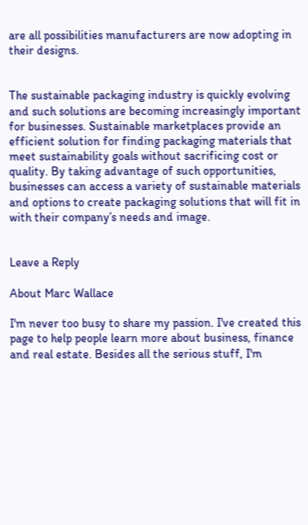are all possibilities manufacturers are now adopting in their designs.


The sustainable packaging industry is quickly evolving and such solutions are becoming increasingly important for businesses. Sustainable marketplaces provide an efficient solution for finding packaging materials that meet sustainability goals without sacrificing cost or quality. By taking advantage of such opportunities, businesses can access a variety of sustainable materials and options to create packaging solutions that will fit in with their company’s needs and image.


Leave a Reply

About Marc Wallace

I'm never too busy to share my passion. I've created this page to help people learn more about business, finance and real estate. Besides all the serious stuff, I'm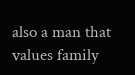also a man that values family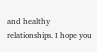and healthy relationships. I hope you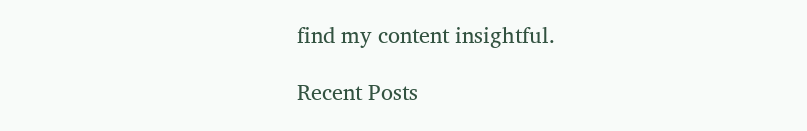find my content insightful.

Recent Posts